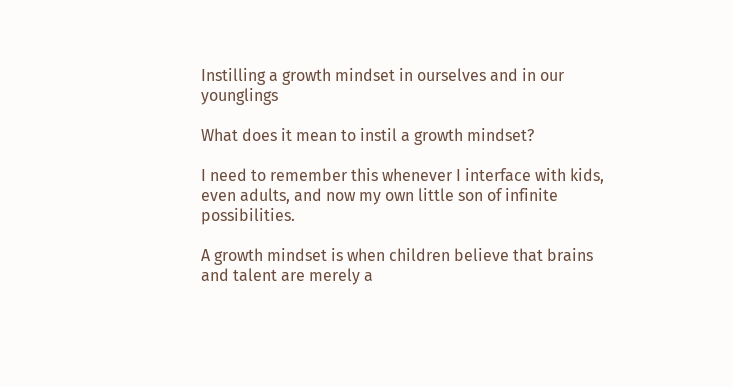Instilling a growth mindset in ourselves and in our younglings

What does it mean to instil a growth mindset?

I need to remember this whenever I interface with kids, even adults, and now my own little son of infinite possibilities.

A growth mindset is when children believe that brains and talent are merely a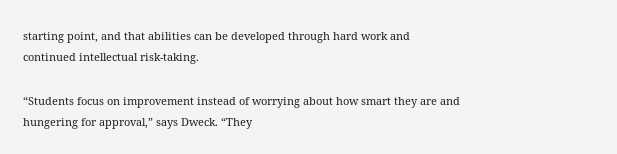starting point, and that abilities can be developed through hard work and continued intellectual risk-taking.

“Students focus on improvement instead of worrying about how smart they are and hungering for approval,” says Dweck. “They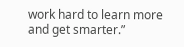work hard to learn more and get smarter.”